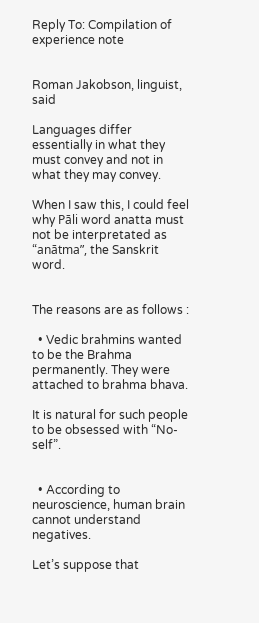Reply To: Compilation of experience note


Roman Jakobson, linguist, said

Languages differ essentially in what they must convey and not in what they may convey.

When I saw this, I could feel why Pāli word anatta must not be interpretated as “anātma”, the Sanskrit word.


The reasons are as follows :

  • Vedic brahmins wanted to be the Brahma permanently. They were attached to brahma bhava.

It is natural for such people to be obsessed with “No-self”.


  • According to neuroscience, human brain cannot understand negatives.

Let’s suppose that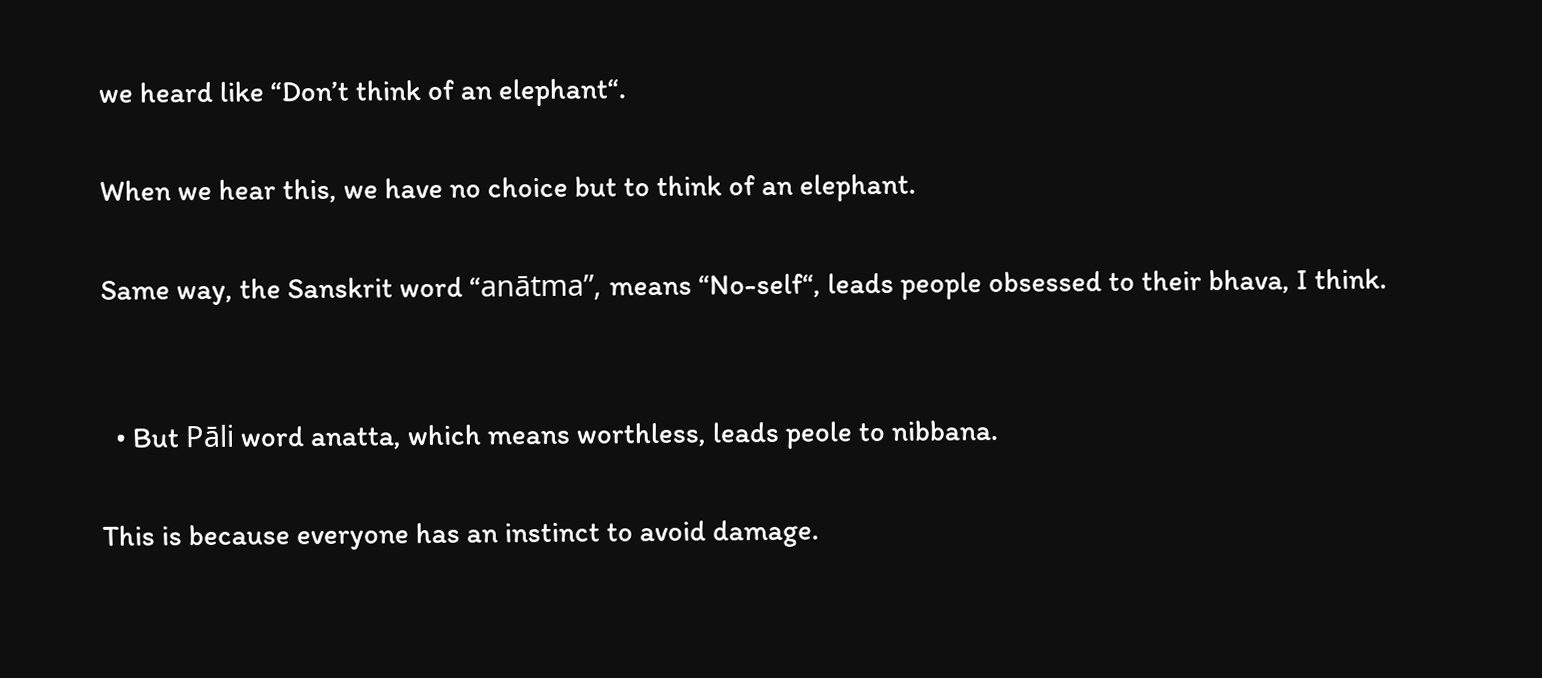we heard like “Don’t think of an elephant“.

When we hear this, we have no choice but to think of an elephant.

Same way, the Sanskrit word “anātma”, means “No-self“, leads people obsessed to their bhava, I think.


  • But Pāli word anatta, which means worthless, leads peole to nibbana.

This is because everyone has an instinct to avoid damage.